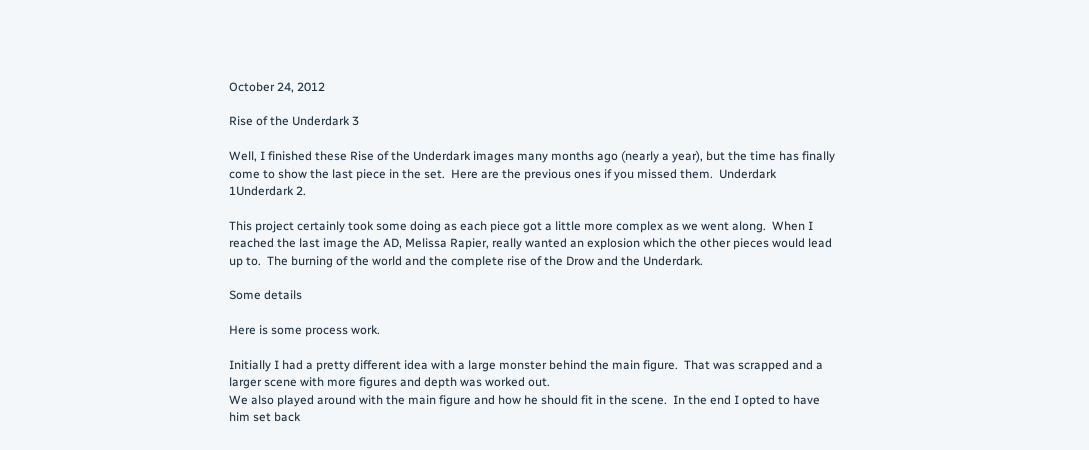October 24, 2012

Rise of the Underdark 3

Well, I finished these Rise of the Underdark images many months ago (nearly a year), but the time has finally come to show the last piece in the set.  Here are the previous ones if you missed them.  Underdark 1Underdark 2.

This project certainly took some doing as each piece got a little more complex as we went along.  When I reached the last image the AD, Melissa Rapier, really wanted an explosion which the other pieces would lead up to.  The burning of the world and the complete rise of the Drow and the Underdark.

Some details

Here is some process work.

Initially I had a pretty different idea with a large monster behind the main figure.  That was scrapped and a larger scene with more figures and depth was worked out.
We also played around with the main figure and how he should fit in the scene.  In the end I opted to have him set back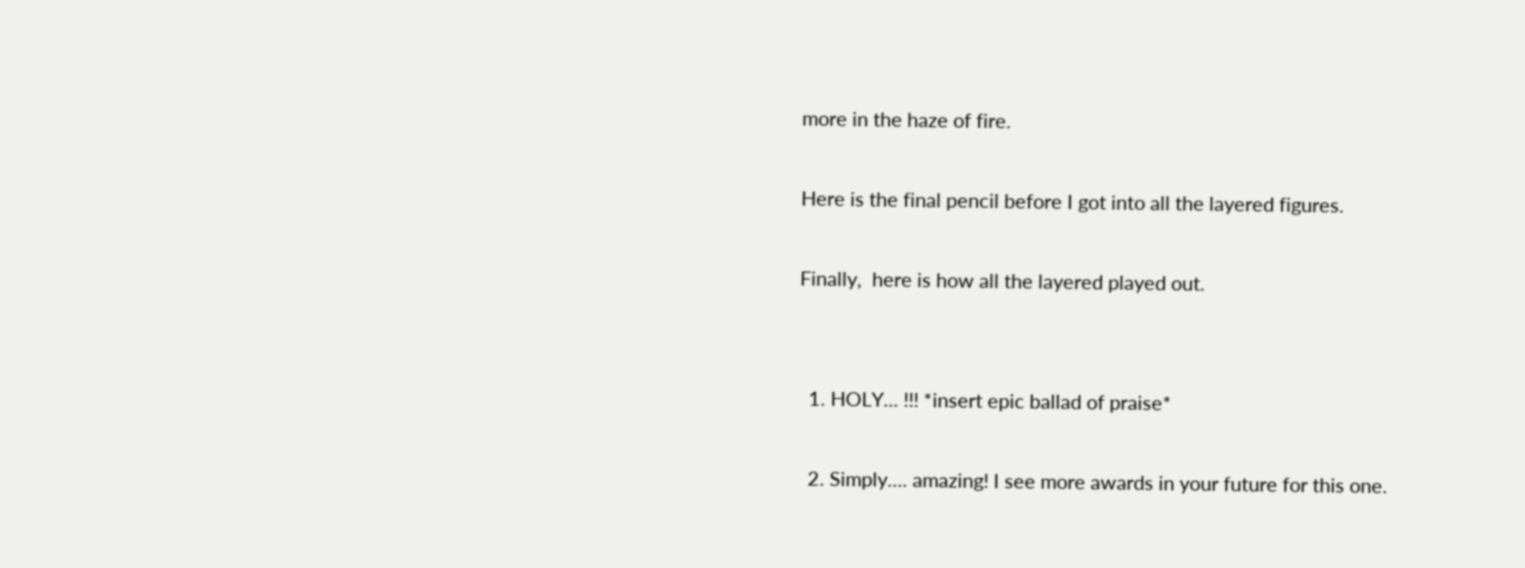more in the haze of fire.

Here is the final pencil before I got into all the layered figures.

Finally,  here is how all the layered played out.


  1. HOLY... !!! *insert epic ballad of praise*

  2. Simply.... amazing! I see more awards in your future for this one.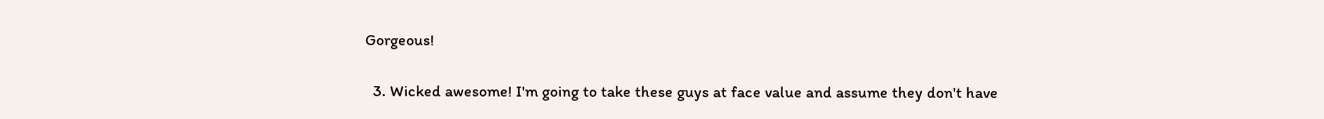Gorgeous!

  3. Wicked awesome! I'm going to take these guys at face value and assume they don't have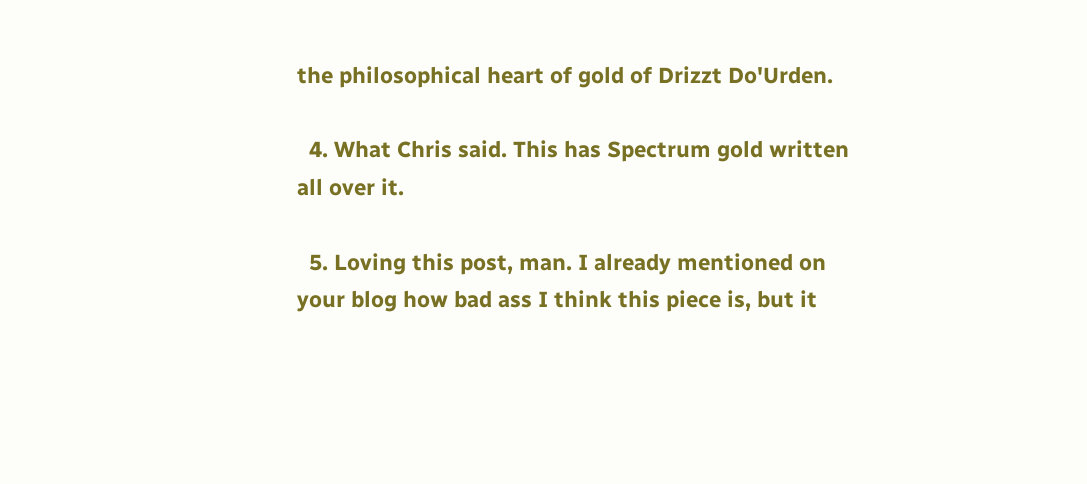the philosophical heart of gold of Drizzt Do'Urden.

  4. What Chris said. This has Spectrum gold written all over it.

  5. Loving this post, man. I already mentioned on your blog how bad ass I think this piece is, but it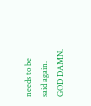needs to be said again. GOD DAMN.